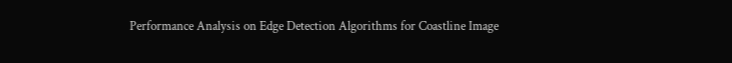Performance Analysis on Edge Detection Algorithms for Coastline Image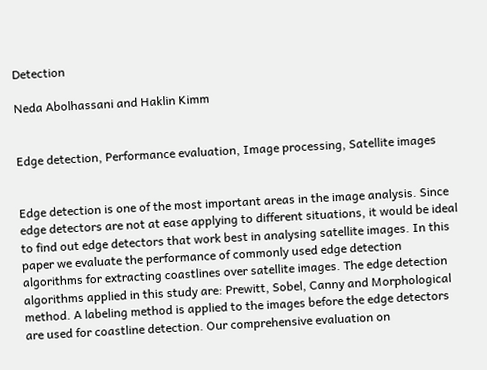Detection

Neda Abolhassani and Haklin Kimm


Edge detection, Performance evaluation, Image processing, Satellite images


Edge detection is one of the most important areas in the image analysis. Since edge detectors are not at ease applying to different situations, it would be ideal to find out edge detectors that work best in analysing satellite images. In this paper we evaluate the performance of commonly used edge detection algorithms for extracting coastlines over satellite images. The edge detection algorithms applied in this study are: Prewitt, Sobel, Canny and Morphological method. A labeling method is applied to the images before the edge detectors are used for coastline detection. Our comprehensive evaluation on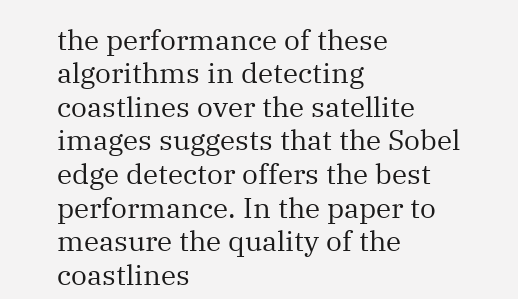the performance of these algorithms in detecting coastlines over the satellite images suggests that the Sobel edge detector offers the best performance. In the paper to measure the quality of the coastlines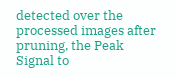detected over the processed images after pruning, the Peak Signal to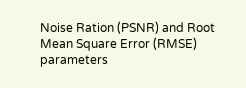Noise Ration (PSNR) and Root Mean Square Error (RMSE) parameters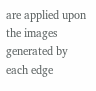are applied upon the images generated by each edge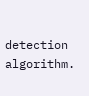detection algorithm.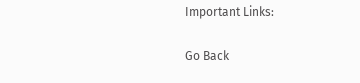Important Links:

Go Back